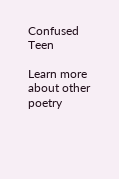Confused Teen

Learn more about other poetry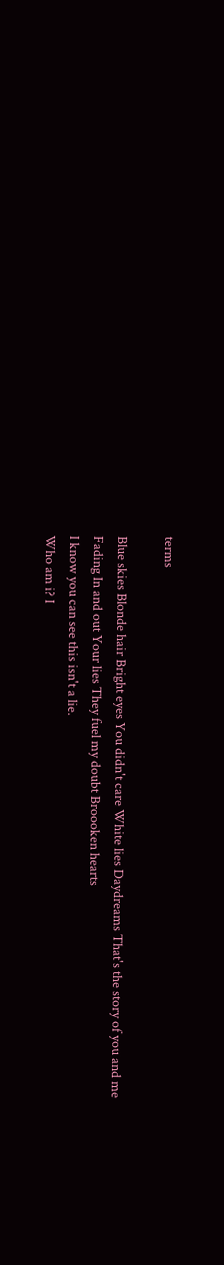terms

Blue skies Blonde hair Bright eyes You didn't care White lies Daydreams That's the story of you and me Fading In and out Your lies They fuel my doubt Broooken hearts
I know you can see this isn't a lie.
Who am i? I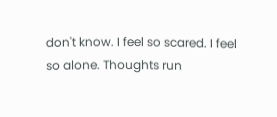don't know. I feel so scared. I feel so alone. Thoughts run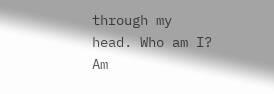through my head. Who am I? Am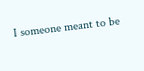I someone meant to be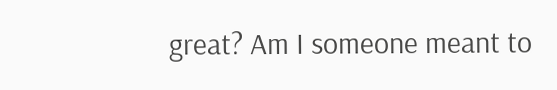great? Am I someone meant to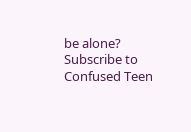be alone?
Subscribe to Confused Teen